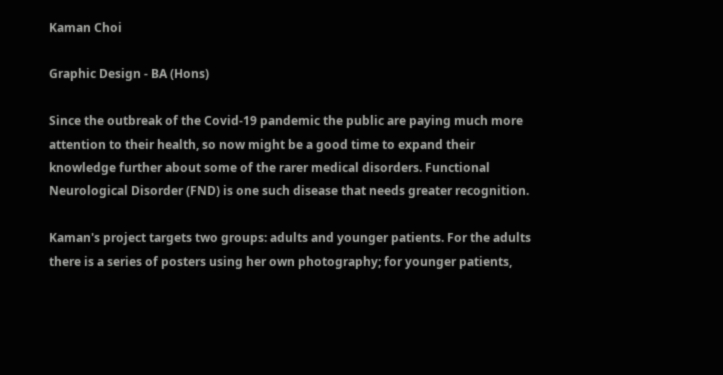Kaman Choi

Graphic Design - BA (Hons)

Since the outbreak of the Covid-19 pandemic the public are paying much more attention to their health, so now might be a good time to expand their knowledge further about some of the rarer medical disorders. Functional Neurological Disorder (FND) is one such disease that needs greater recognition.

Kaman's project targets two groups: adults and younger patients. For the adults there is a series of posters using her own photography; for younger patients,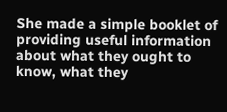She made a simple booklet of providing useful information about what they ought to know, what they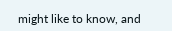might like to know, and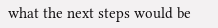what the next steps would be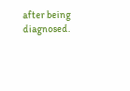after being diagnosed.